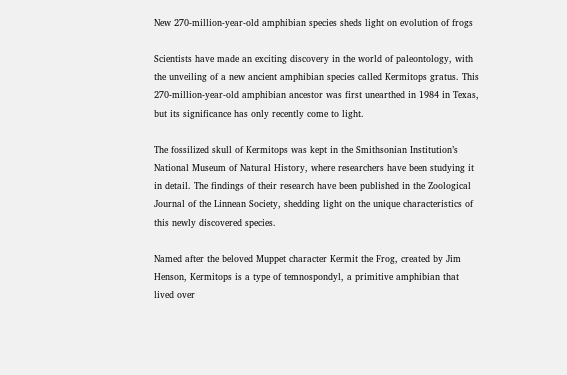New 270-million-year-old amphibian species sheds light on evolution of frogs

Scientists have made an exciting discovery in the world of paleontology, with the unveiling of a new ancient amphibian species called Kermitops gratus. This 270-million-year-old amphibian ancestor was first unearthed in 1984 in Texas, but its significance has only recently come to light.

The fossilized skull of Kermitops was kept in the Smithsonian Institution’s National Museum of Natural History, where researchers have been studying it in detail. The findings of their research have been published in the Zoological Journal of the Linnean Society, shedding light on the unique characteristics of this newly discovered species.

Named after the beloved Muppet character Kermit the Frog, created by Jim Henson, Kermitops is a type of temnospondyl, a primitive amphibian that lived over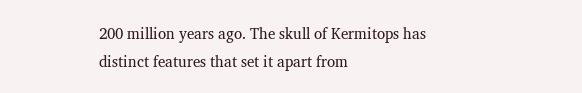200 million years ago. The skull of Kermitops has distinct features that set it apart from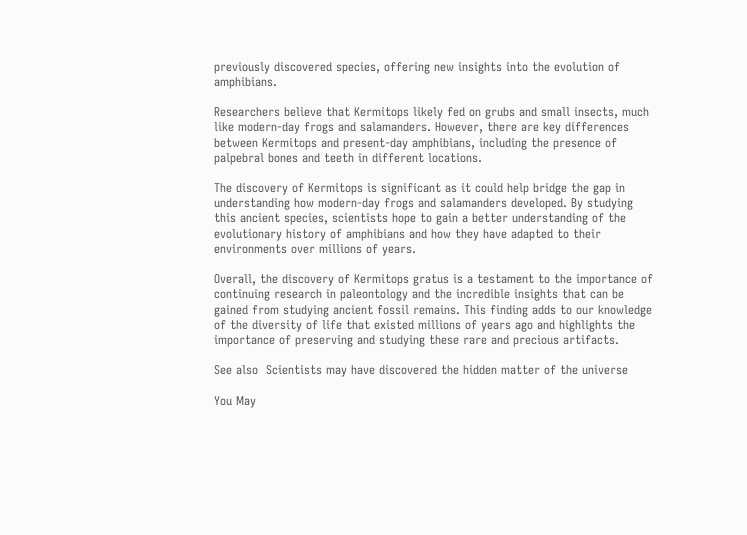previously discovered species, offering new insights into the evolution of amphibians.

Researchers believe that Kermitops likely fed on grubs and small insects, much like modern-day frogs and salamanders. However, there are key differences between Kermitops and present-day amphibians, including the presence of palpebral bones and teeth in different locations.

The discovery of Kermitops is significant as it could help bridge the gap in understanding how modern-day frogs and salamanders developed. By studying this ancient species, scientists hope to gain a better understanding of the evolutionary history of amphibians and how they have adapted to their environments over millions of years.

Overall, the discovery of Kermitops gratus is a testament to the importance of continuing research in paleontology and the incredible insights that can be gained from studying ancient fossil remains. This finding adds to our knowledge of the diversity of life that existed millions of years ago and highlights the importance of preserving and studying these rare and precious artifacts.

See also  Scientists may have discovered the hidden matter of the universe

You May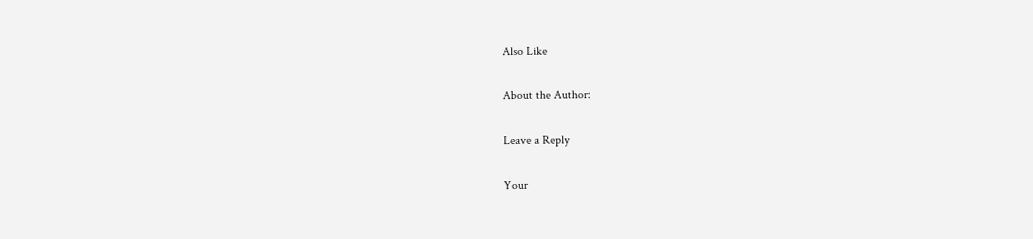Also Like

About the Author:

Leave a Reply

Your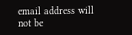email address will not be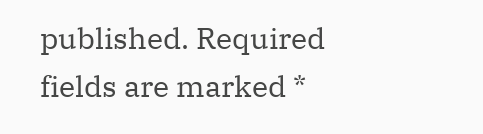published. Required fields are marked *